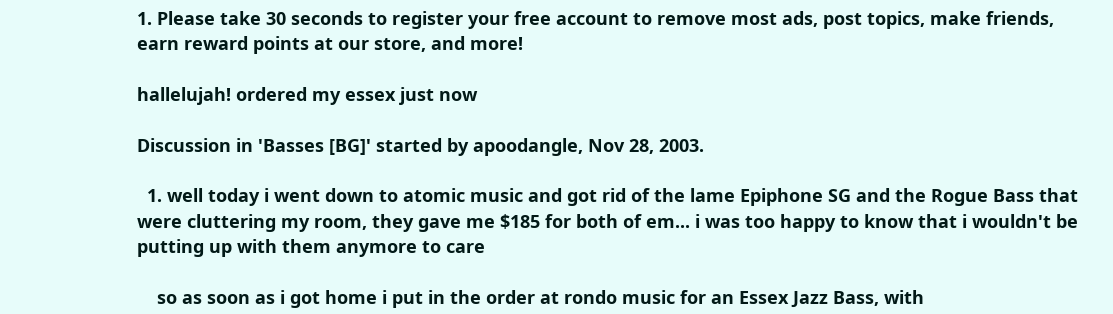1. Please take 30 seconds to register your free account to remove most ads, post topics, make friends, earn reward points at our store, and more!

hallelujah! ordered my essex just now

Discussion in 'Basses [BG]' started by apoodangle, Nov 28, 2003.

  1. well today i went down to atomic music and got rid of the lame Epiphone SG and the Rogue Bass that were cluttering my room, they gave me $185 for both of em... i was too happy to know that i wouldn't be putting up with them anymore to care

    so as soon as i got home i put in the order at rondo music for an Essex Jazz Bass, with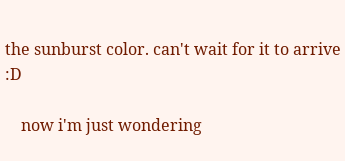the sunburst color. can't wait for it to arrive :D

    now i'm just wondering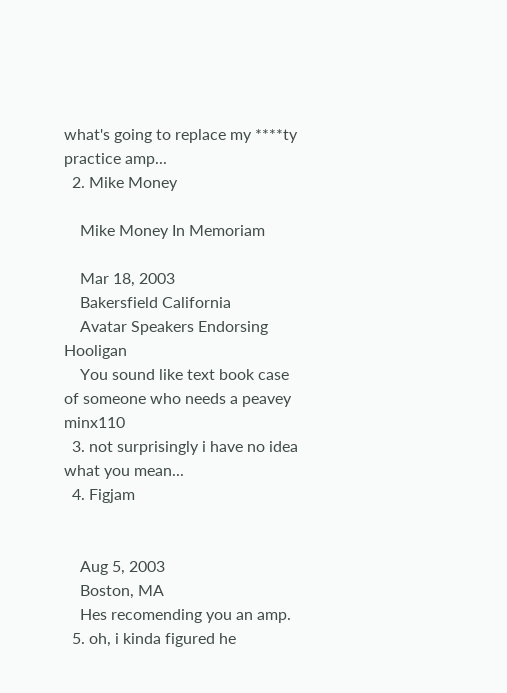what's going to replace my ****ty practice amp...
  2. Mike Money

    Mike Money In Memoriam

    Mar 18, 2003
    Bakersfield California
    Avatar Speakers Endorsing Hooligan
    You sound like text book case of someone who needs a peavey minx110
  3. not surprisingly i have no idea what you mean...
  4. Figjam


    Aug 5, 2003
    Boston, MA
    Hes recomending you an amp.
  5. oh, i kinda figured he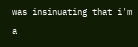was insinuating that i'm a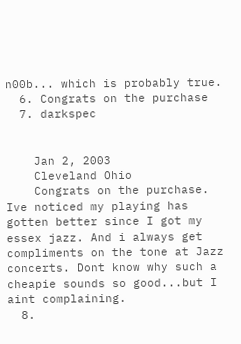n00b... which is probably true.
  6. Congrats on the purchase
  7. darkspec


    Jan 2, 2003
    Cleveland Ohio
    Congrats on the purchase. Ive noticed my playing has gotten better since I got my essex jazz. And i always get compliments on the tone at Jazz concerts. Dont know why such a cheapie sounds so good...but I aint complaining.
  8.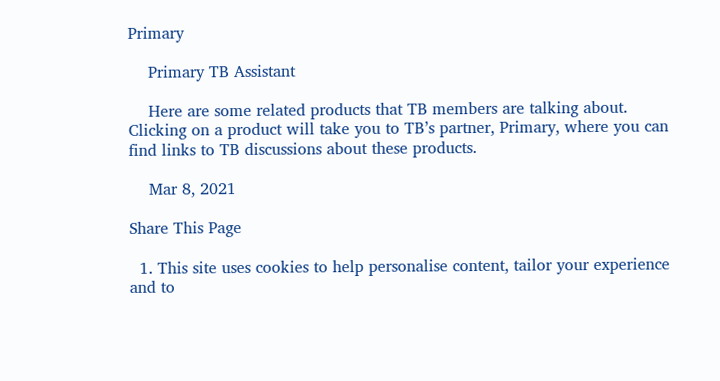Primary

    Primary TB Assistant

    Here are some related products that TB members are talking about. Clicking on a product will take you to TB’s partner, Primary, where you can find links to TB discussions about these products.

    Mar 8, 2021

Share This Page

  1. This site uses cookies to help personalise content, tailor your experience and to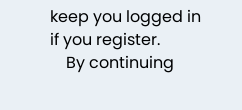keep you logged in if you register.
    By continuing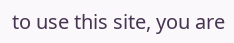to use this site, you are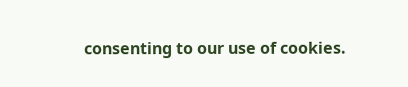consenting to our use of cookies.